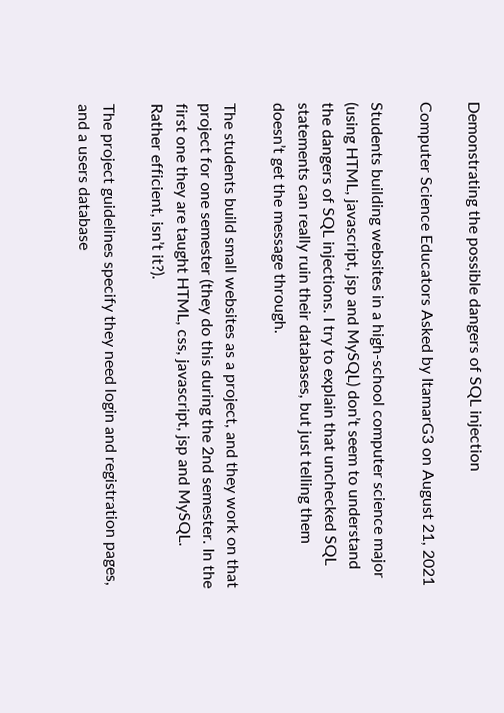Demonstrating the possible dangers of SQL injection

Computer Science Educators Asked by ItamarG3 on August 21, 2021

Students building websites in a high-school computer science major (using HTML, javascript, jsp and MySQL) don’t seem to understand the dangers of SQL injections. I try to explain that unchecked SQL statements can really ruin their databases, but just telling them doesn’t get the message through.

The students build small websites as a project, and they work on that project for one semester (they do this during the 2nd semester. In the first one they are taught HTML, css, javascript, jsp and MySQL. Rather efficient, isn’t it?).

The project guidelines specify they need login and registration pages, and a users database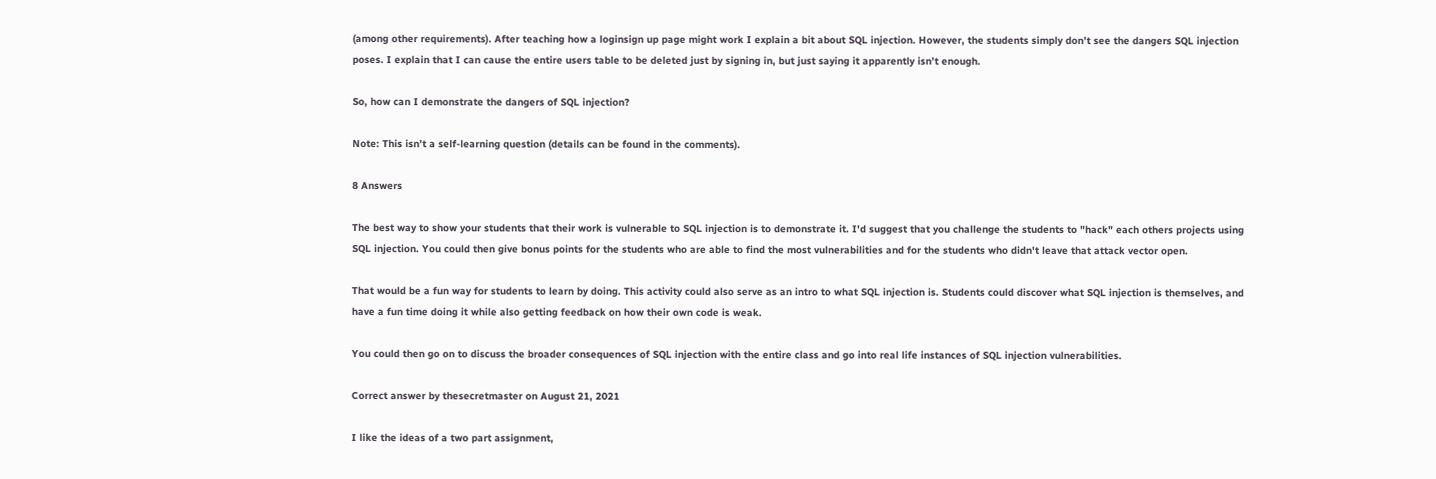(among other requirements). After teaching how a loginsign up page might work I explain a bit about SQL injection. However, the students simply don’t see the dangers SQL injection poses. I explain that I can cause the entire users table to be deleted just by signing in, but just saying it apparently isn’t enough.

So, how can I demonstrate the dangers of SQL injection?

Note: This isn’t a self-learning question (details can be found in the comments).

8 Answers

The best way to show your students that their work is vulnerable to SQL injection is to demonstrate it. I'd suggest that you challenge the students to "hack" each others projects using SQL injection. You could then give bonus points for the students who are able to find the most vulnerabilities and for the students who didn't leave that attack vector open.

That would be a fun way for students to learn by doing. This activity could also serve as an intro to what SQL injection is. Students could discover what SQL injection is themselves, and have a fun time doing it while also getting feedback on how their own code is weak.

You could then go on to discuss the broader consequences of SQL injection with the entire class and go into real life instances of SQL injection vulnerabilities.

Correct answer by thesecretmaster on August 21, 2021

I like the ideas of a two part assignment,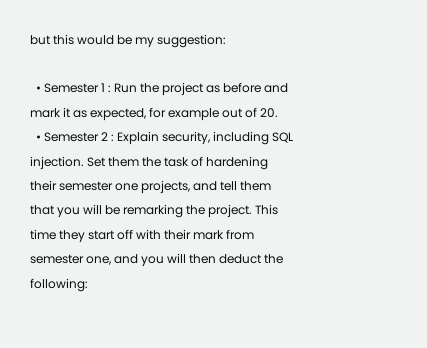but this would be my suggestion:

  • Semester 1 : Run the project as before and mark it as expected, for example out of 20.
  • Semester 2 : Explain security, including SQL injection. Set them the task of hardening their semester one projects, and tell them that you will be remarking the project. This time they start off with their mark from semester one, and you will then deduct the following: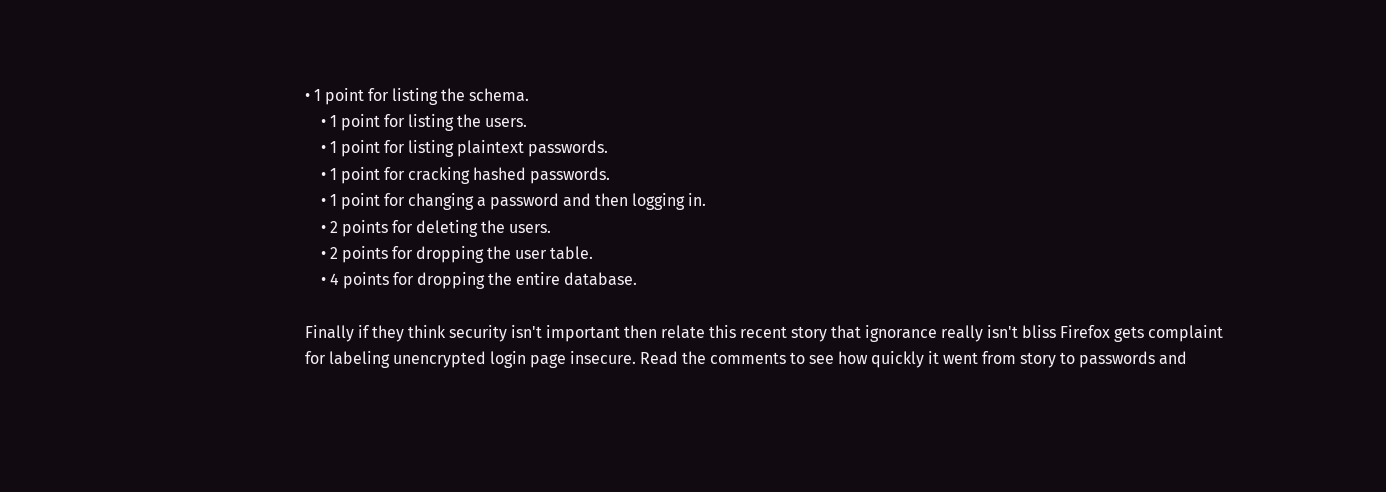• 1 point for listing the schema.
    • 1 point for listing the users.
    • 1 point for listing plaintext passwords.
    • 1 point for cracking hashed passwords.
    • 1 point for changing a password and then logging in.
    • 2 points for deleting the users.
    • 2 points for dropping the user table.
    • 4 points for dropping the entire database.

Finally if they think security isn't important then relate this recent story that ignorance really isn't bliss Firefox gets complaint for labeling unencrypted login page insecure. Read the comments to see how quickly it went from story to passwords and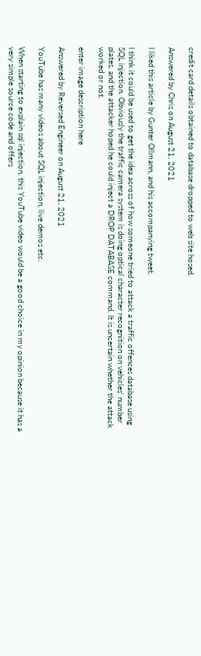credit card details obtained to database dropped to web site hosed.

Answered by Chris on August 21, 2021

I liked this article by Gunter Ollmann, and his accompanying tweet.

I think it could be used to get the idea across of how someone tried to attack a traffic offences database using SQL injection. Obviously the traffic camera system is doing optical character recognition on vehicles' number plates, and the attacker hoped he could inject a DROP DATABASE command. It is uncertain whether the attack worked or not.

enter image description here

Answered by Reversed Engineer on August 21, 2021

YouTube has many videos about SQL injection, live demos etc.

When starting to explain sql injection, this YouTube video would be a good choice in my opinion because it has a very simple source code and offers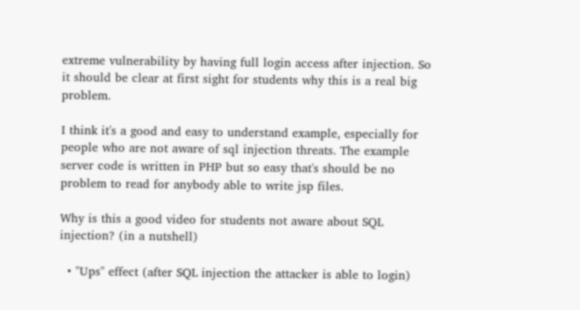extreme vulnerability by having full login access after injection. So it should be clear at first sight for students why this is a real big problem.

I think it's a good and easy to understand example, especially for people who are not aware of sql injection threats. The example server code is written in PHP but so easy that's should be no problem to read for anybody able to write jsp files.

Why is this a good video for students not aware about SQL injection? (in a nutshell)

  • "Ups" effect (after SQL injection the attacker is able to login)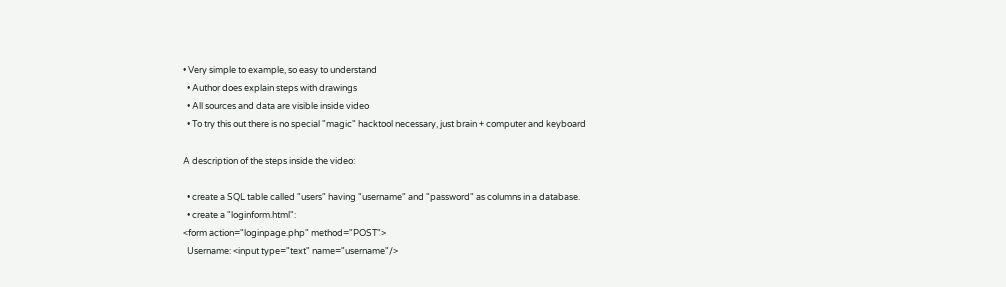• Very simple to example, so easy to understand
  • Author does explain steps with drawings
  • All sources and data are visible inside video
  • To try this out there is no special "magic" hacktool necessary, just brain + computer and keyboard

A description of the steps inside the video:

  • create a SQL table called "users" having "username" and "password" as columns in a database.
  • create a "loginform.html":
<form action="loginpage.php" method="POST">
  Username: <input type="text" name="username"/>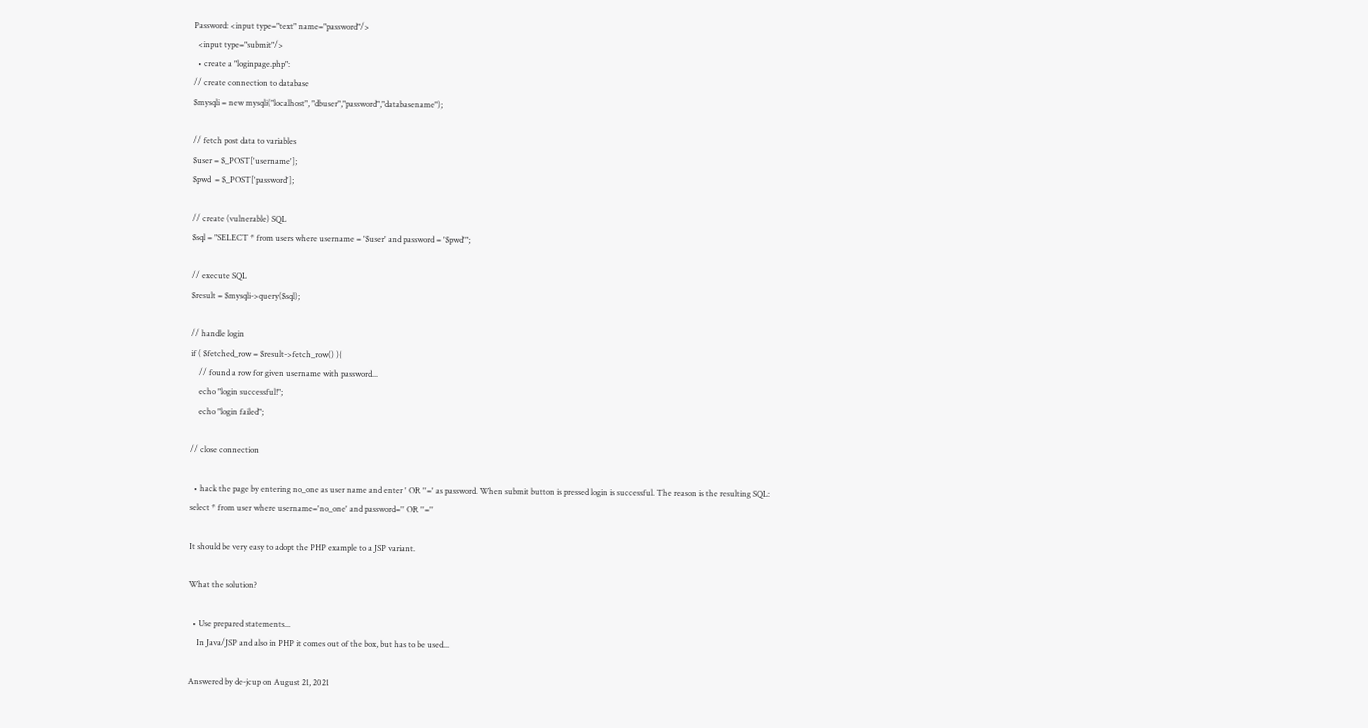Password: <input type="text" name="password"/>
  <input type="submit"/>
  • create a "loginpage.php":
// create connection to database
$mysqli = new mysqli("localhost", "dbuser","password","databasename");

// fetch post data to variables
$user = $_POST['username'];
$pwd  = $_POST['password'];

// create (vulnerable) SQL
$sql = "SELECT * from users where username = '$user' and password = '$pwd'";

// execute SQL
$result = $mysqli->query($sql);

// handle login
if ( $fetched_row = $result->fetch_row() ){
    // found a row for given username with password...
    echo "login successful!";
    echo "login failed";

// close connection

  • hack the page by entering no_one as user name and enter ' OR ''=' as password. When submit button is pressed login is successful. The reason is the resulting SQL:
select * from user where username='no_one' and password='' OR ''=''

It should be very easy to adopt the PHP example to a JSP variant.

What the solution?

  • Use prepared statements...
    In Java/JSP and also in PHP it comes out of the box, but has to be used...

Answered by de-jcup on August 21, 2021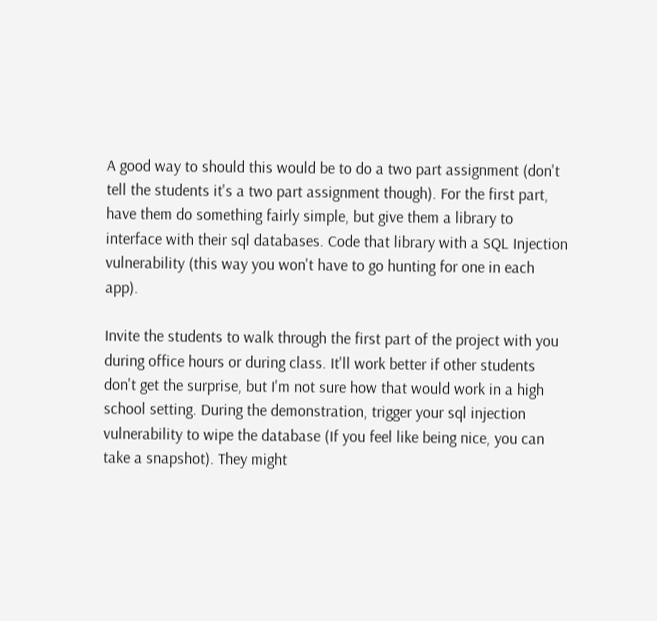A good way to should this would be to do a two part assignment (don't tell the students it's a two part assignment though). For the first part, have them do something fairly simple, but give them a library to interface with their sql databases. Code that library with a SQL Injection vulnerability (this way you won't have to go hunting for one in each app).

Invite the students to walk through the first part of the project with you during office hours or during class. It'll work better if other students don't get the surprise, but I'm not sure how that would work in a high school setting. During the demonstration, trigger your sql injection vulnerability to wipe the database (If you feel like being nice, you can take a snapshot). They might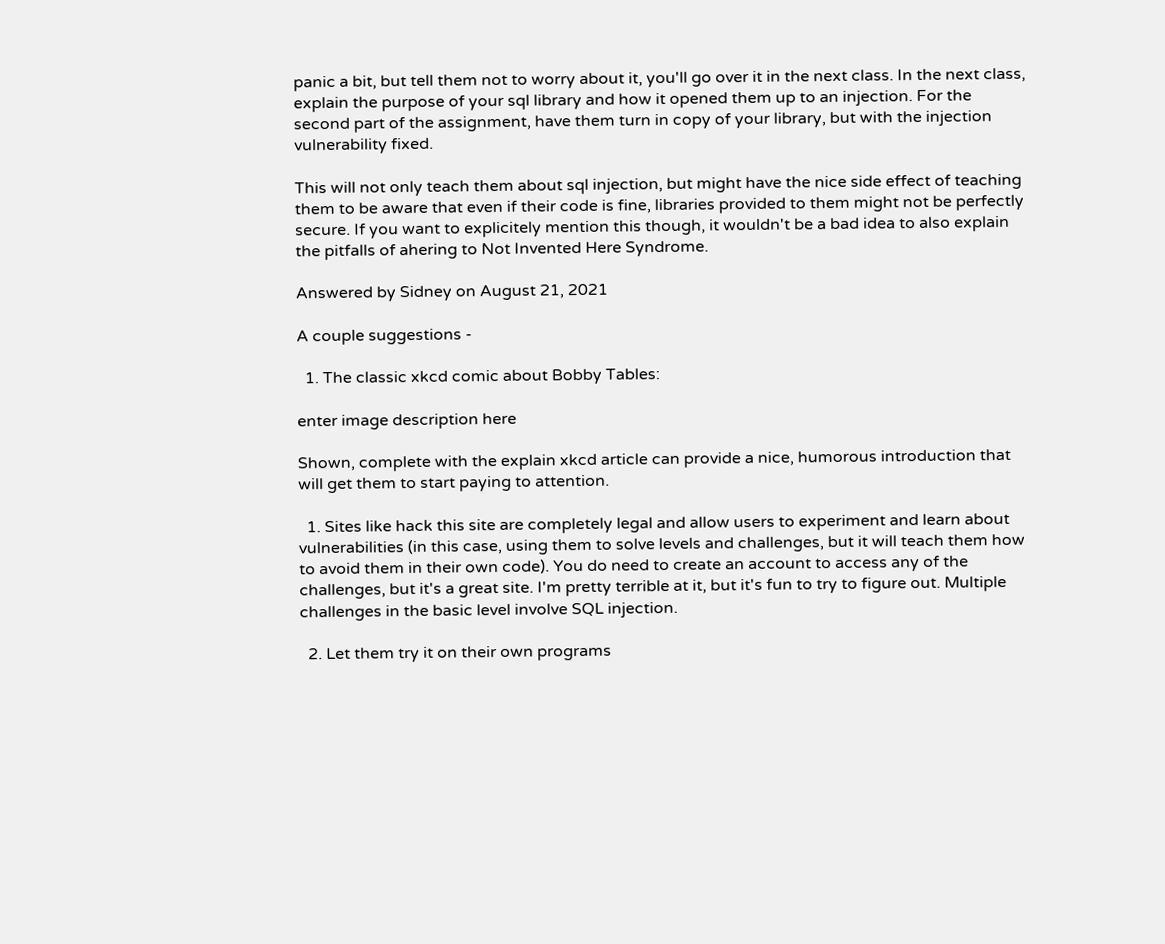panic a bit, but tell them not to worry about it, you'll go over it in the next class. In the next class, explain the purpose of your sql library and how it opened them up to an injection. For the second part of the assignment, have them turn in copy of your library, but with the injection vulnerability fixed.

This will not only teach them about sql injection, but might have the nice side effect of teaching them to be aware that even if their code is fine, libraries provided to them might not be perfectly secure. If you want to explicitely mention this though, it wouldn't be a bad idea to also explain the pitfalls of ahering to Not Invented Here Syndrome.

Answered by Sidney on August 21, 2021

A couple suggestions -

  1. The classic xkcd comic about Bobby Tables:

enter image description here

Shown, complete with the explain xkcd article can provide a nice, humorous introduction that will get them to start paying to attention.

  1. Sites like hack this site are completely legal and allow users to experiment and learn about vulnerabilities (in this case, using them to solve levels and challenges, but it will teach them how to avoid them in their own code). You do need to create an account to access any of the challenges, but it's a great site. I'm pretty terrible at it, but it's fun to try to figure out. Multiple challenges in the basic level involve SQL injection.

  2. Let them try it on their own programs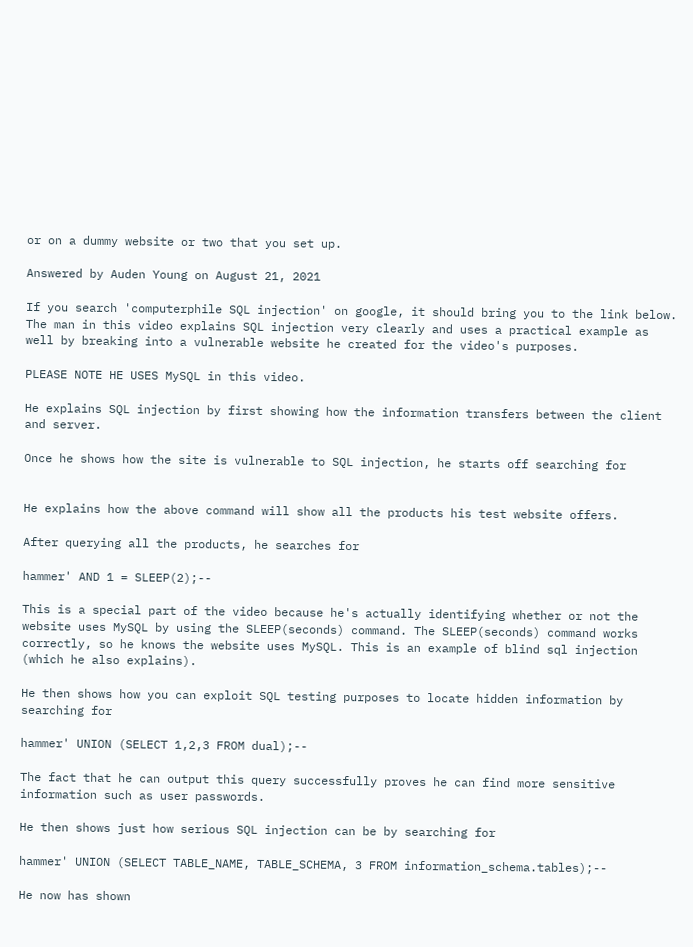or on a dummy website or two that you set up.

Answered by Auden Young on August 21, 2021

If you search 'computerphile SQL injection' on google, it should bring you to the link below. The man in this video explains SQL injection very clearly and uses a practical example as well by breaking into a vulnerable website he created for the video's purposes.

PLEASE NOTE HE USES MySQL in this video.

He explains SQL injection by first showing how the information transfers between the client and server.

Once he shows how the site is vulnerable to SQL injection, he starts off searching for


He explains how the above command will show all the products his test website offers.

After querying all the products, he searches for

hammer' AND 1 = SLEEP(2);--

This is a special part of the video because he's actually identifying whether or not the website uses MySQL by using the SLEEP(seconds) command. The SLEEP(seconds) command works correctly, so he knows the website uses MySQL. This is an example of blind sql injection (which he also explains).

He then shows how you can exploit SQL testing purposes to locate hidden information by searching for

hammer' UNION (SELECT 1,2,3 FROM dual);--

The fact that he can output this query successfully proves he can find more sensitive information such as user passwords.

He then shows just how serious SQL injection can be by searching for

hammer' UNION (SELECT TABLE_NAME, TABLE_SCHEMA, 3 FROM information_schema.tables);--

He now has shown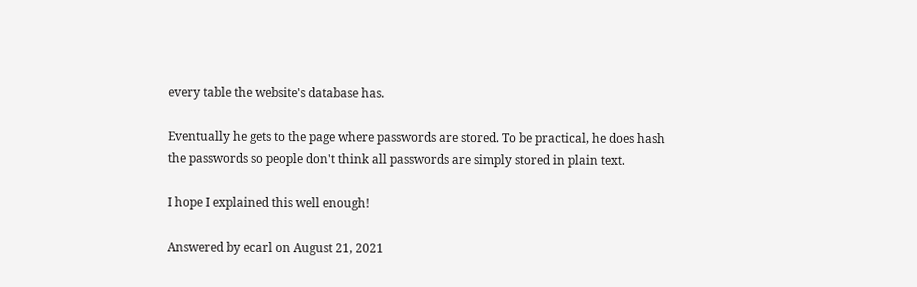every table the website's database has.

Eventually he gets to the page where passwords are stored. To be practical, he does hash the passwords so people don't think all passwords are simply stored in plain text.

I hope I explained this well enough!

Answered by ecarl on August 21, 2021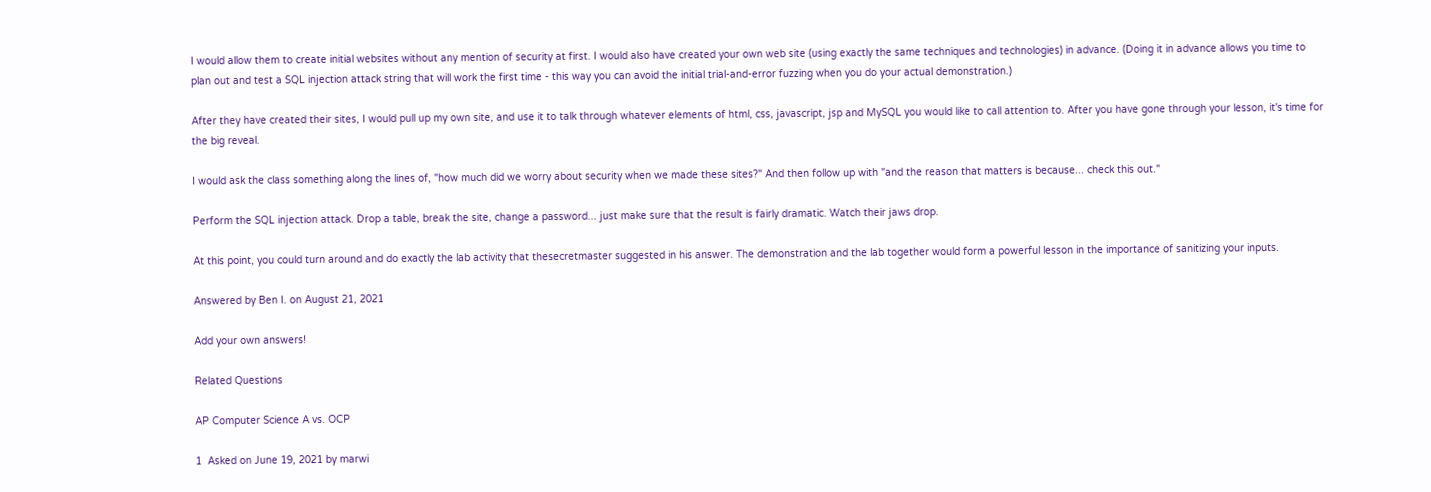I would allow them to create initial websites without any mention of security at first. I would also have created your own web site (using exactly the same techniques and technologies) in advance. (Doing it in advance allows you time to plan out and test a SQL injection attack string that will work the first time - this way you can avoid the initial trial-and-error fuzzing when you do your actual demonstration.)

After they have created their sites, I would pull up my own site, and use it to talk through whatever elements of html, css, javascript, jsp and MySQL you would like to call attention to. After you have gone through your lesson, it's time for the big reveal.

I would ask the class something along the lines of, "how much did we worry about security when we made these sites?" And then follow up with "and the reason that matters is because... check this out."

Perform the SQL injection attack. Drop a table, break the site, change a password... just make sure that the result is fairly dramatic. Watch their jaws drop.

At this point, you could turn around and do exactly the lab activity that thesecretmaster suggested in his answer. The demonstration and the lab together would form a powerful lesson in the importance of sanitizing your inputs.

Answered by Ben I. on August 21, 2021

Add your own answers!

Related Questions

AP Computer Science A vs. OCP

1  Asked on June 19, 2021 by marwi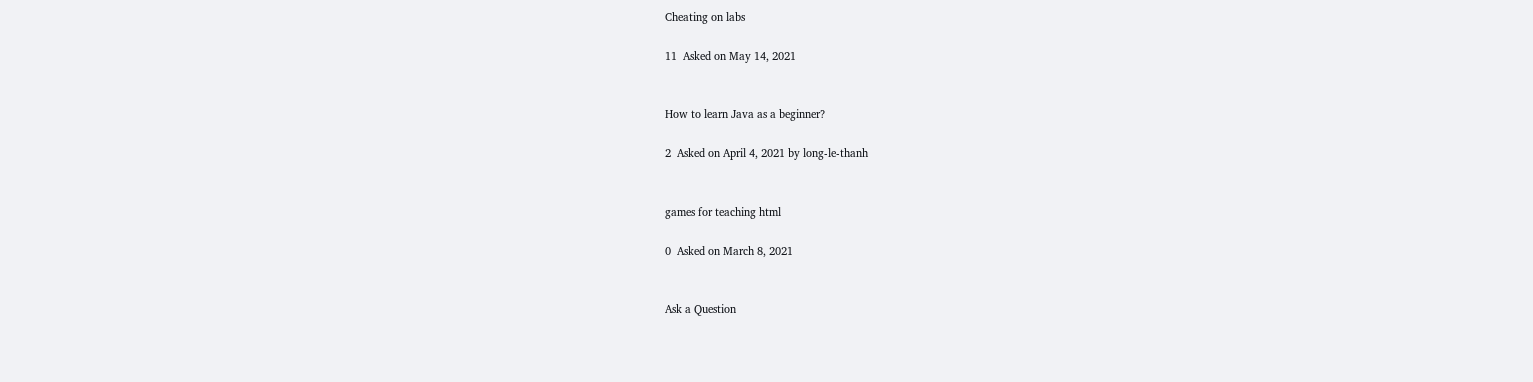Cheating on labs

11  Asked on May 14, 2021


How to learn Java as a beginner?

2  Asked on April 4, 2021 by long-le-thanh


games for teaching html

0  Asked on March 8, 2021


Ask a Question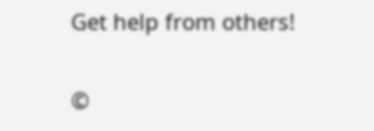Get help from others!

©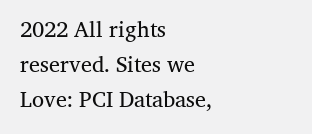2022 All rights reserved. Sites we Love: PCI Database,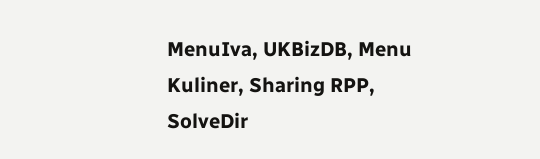MenuIva, UKBizDB, Menu Kuliner, Sharing RPP, SolveDir